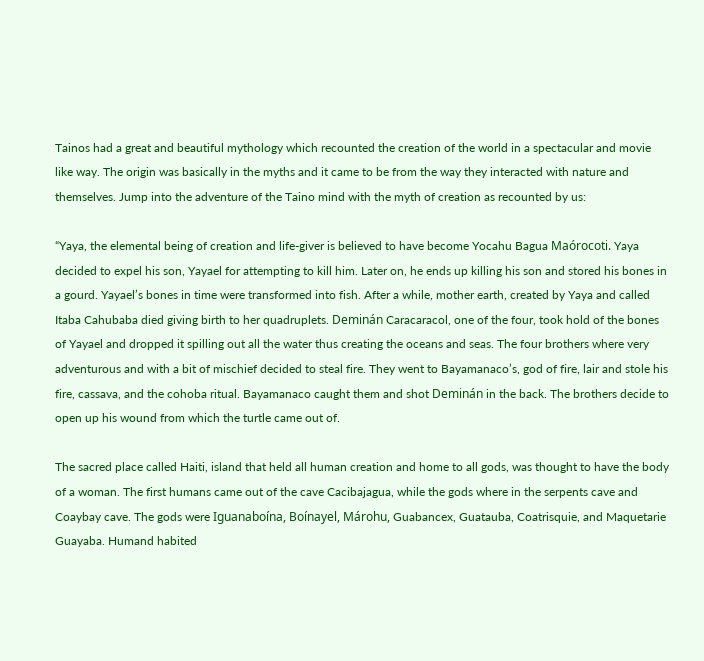Tainos had a great and beautiful mythology which recounted the creation of the world in a spectacular and movie like way. The origin was basically in the myths and it came to be from the way they interacted with nature and themselves. Jump into the adventure of the Taino mind with the myth of creation as recounted by us:

“Yaya, the elemental being of creation and life-giver is believed to have become Yocahu Bagua Maórocoti. Yaya decided to expel his son, Yayael for attempting to kill him. Later on, he ends up killing his son and stored his bones in a gourd. Yayael’s bones in time were transformed into fish. After a while, mother earth, created by Yaya and called Itaba Cahubaba died giving birth to her quadruplets. Deminán Caracaracol, one of the four, took hold of the bones of Yayael and dropped it spilling out all the water thus creating the oceans and seas. The four brothers where very adventurous and with a bit of mischief decided to steal fire. They went to Bayamanaco’s, god of fire, lair and stole his fire, cassava, and the cohoba ritual. Bayamanaco caught them and shot Deminán in the back. The brothers decide to open up his wound from which the turtle came out of.

The sacred place called Haiti, island that held all human creation and home to all gods, was thought to have the body of a woman. The first humans came out of the cave Cacibajagua, while the gods where in the serpents cave and Coaybay cave. The gods were Iguanaboína, Boínayel, Márohu, Guabancex, Guatauba, Coatrisquie, and Maquetarie Guayaba. Humand habited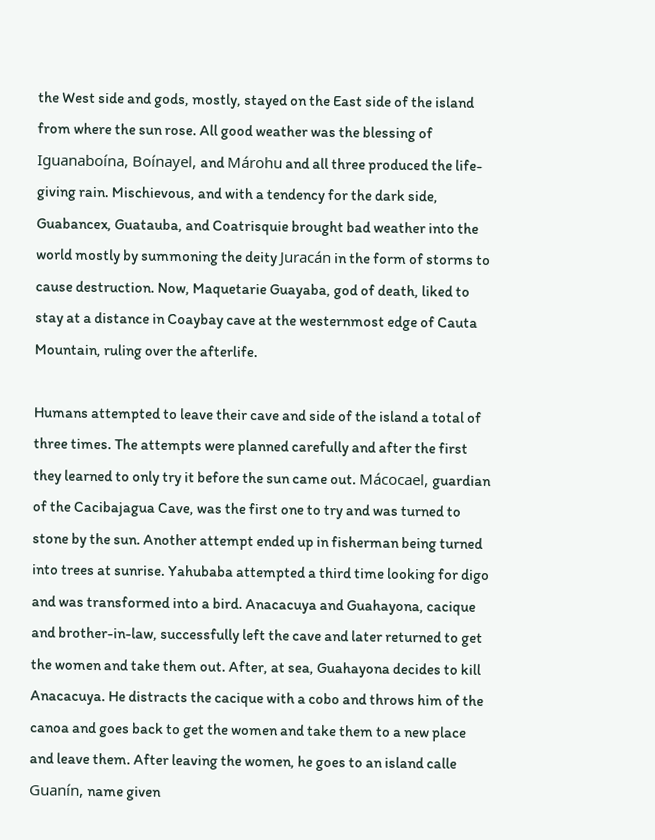the West side and gods, mostly, stayed on the East side of the island from where the sun rose. All good weather was the blessing of Iguanaboína, Boínayel, and Márohu and all three produced the life-giving rain. Mischievous, and with a tendency for the dark side, Guabancex, Guatauba, and Coatrisquie brought bad weather into the world mostly by summoning the deity Juracán in the form of storms to cause destruction. Now, Maquetarie Guayaba, god of death, liked to stay at a distance in Coaybay cave at the westernmost edge of Cauta Mountain, ruling over the afterlife.

Humans attempted to leave their cave and side of the island a total of three times. The attempts were planned carefully and after the first they learned to only try it before the sun came out. Mácocael, guardian of the Cacibajagua Cave, was the first one to try and was turned to stone by the sun. Another attempt ended up in fisherman being turned into trees at sunrise. Yahubaba attempted a third time looking for digo and was transformed into a bird. Anacacuya and Guahayona, cacique and brother-in-law, successfully left the cave and later returned to get the women and take them out. After, at sea, Guahayona decides to kill Anacacuya. He distracts the cacique with a cobo and throws him of the canoa and goes back to get the women and take them to a new place and leave them. After leaving the women, he goes to an island calle Guanín, name given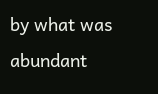by what was abundant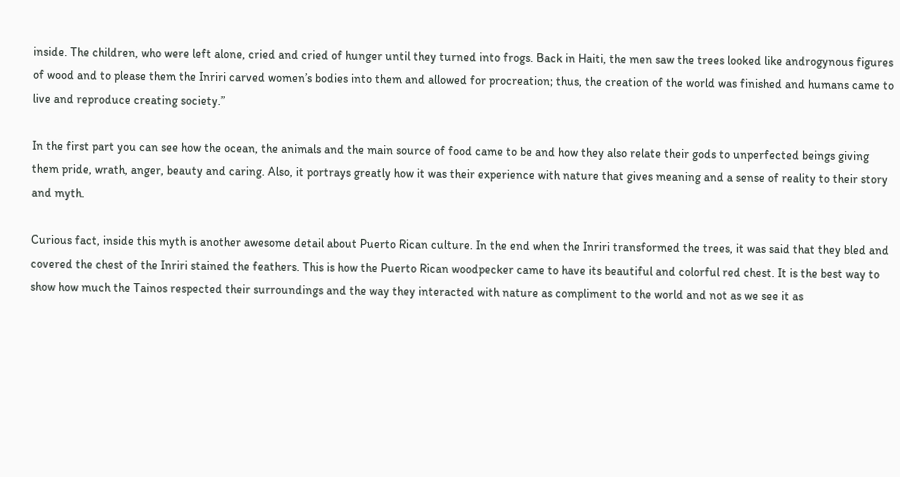inside. The children, who were left alone, cried and cried of hunger until they turned into frogs. Back in Haiti, the men saw the trees looked like androgynous figures of wood and to please them the Inriri carved women’s bodies into them and allowed for procreation; thus, the creation of the world was finished and humans came to live and reproduce creating society.”

In the first part you can see how the ocean, the animals and the main source of food came to be and how they also relate their gods to unperfected beings giving them pride, wrath, anger, beauty and caring. Also, it portrays greatly how it was their experience with nature that gives meaning and a sense of reality to their story and myth.

Curious fact, inside this myth is another awesome detail about Puerto Rican culture. In the end when the Inriri transformed the trees, it was said that they bled and covered the chest of the Inriri stained the feathers. This is how the Puerto Rican woodpecker came to have its beautiful and colorful red chest. It is the best way to show how much the Tainos respected their surroundings and the way they interacted with nature as compliment to the world and not as we see it as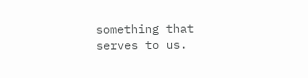something that serves to us.